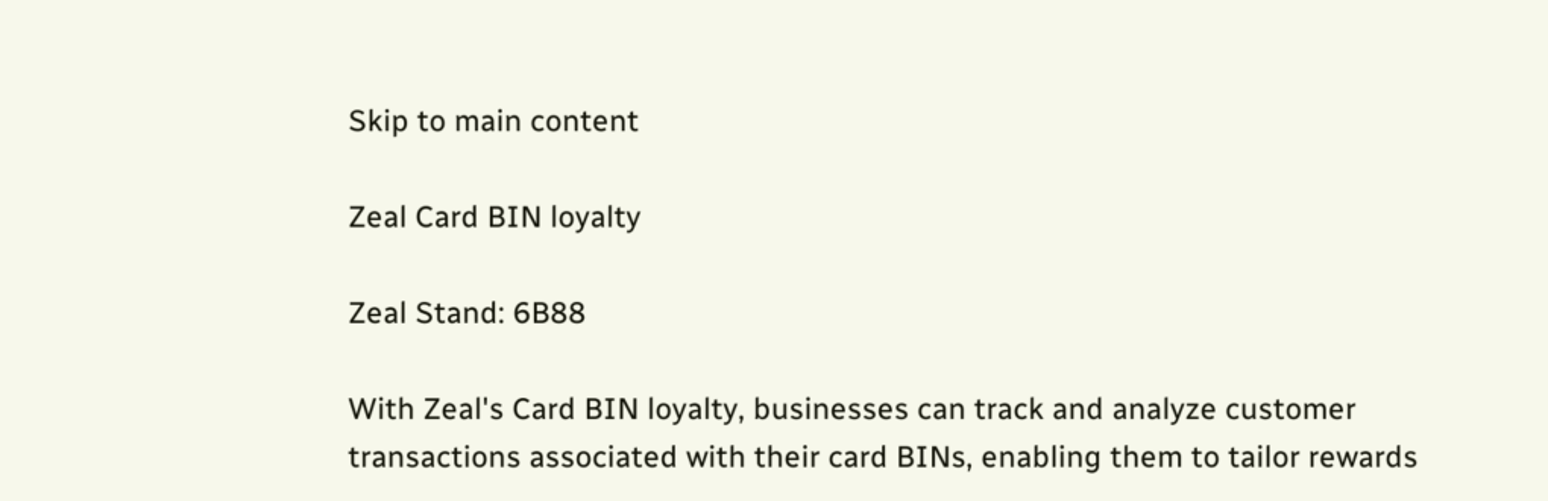Skip to main content

Zeal Card BIN loyalty

Zeal Stand: 6B88

With Zeal's Card BIN loyalty, businesses can track and analyze customer transactions associated with their card BINs, enabling them to tailor rewards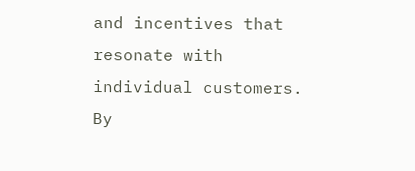and incentives that resonate with individual customers. By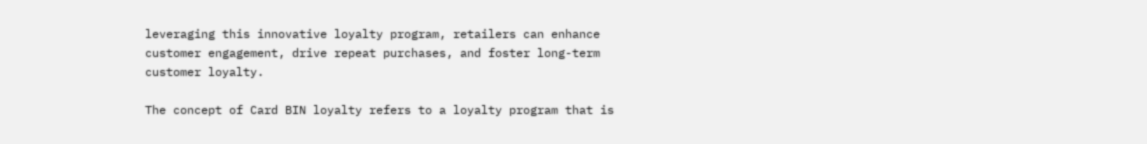leveraging this innovative loyalty program, retailers can enhance customer engagement, drive repeat purchases, and foster long-term customer loyalty.

The concept of Card BIN loyalty refers to a loyalty program that is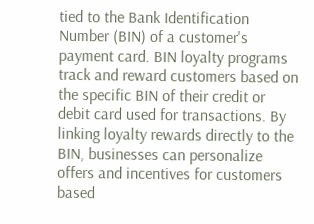tied to the Bank Identification Number (BIN) of a customer's payment card. BIN loyalty programs track and reward customers based on the specific BIN of their credit or debit card used for transactions. By linking loyalty rewards directly to the BIN, businesses can personalize offers and incentives for customers based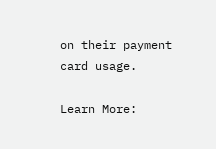on their payment card usage.

Learn More: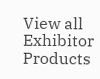View all Exhibitor Products